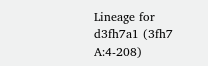Lineage for d3fh7a1 (3fh7 A:4-208)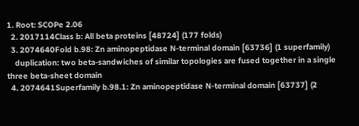1. Root: SCOPe 2.06
  2. 2017114Class b: All beta proteins [48724] (177 folds)
  3. 2074640Fold b.98: Zn aminopeptidase N-terminal domain [63736] (1 superfamily)
    duplication: two beta-sandwiches of similar topologies are fused together in a single three beta-sheet domain
  4. 2074641Superfamily b.98.1: Zn aminopeptidase N-terminal domain [63737] (2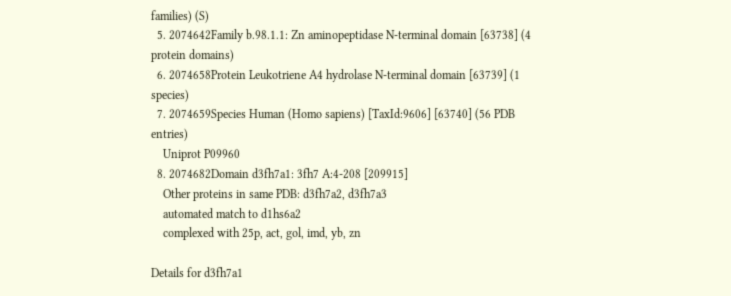families) (S)
  5. 2074642Family b.98.1.1: Zn aminopeptidase N-terminal domain [63738] (4 protein domains)
  6. 2074658Protein Leukotriene A4 hydrolase N-terminal domain [63739] (1 species)
  7. 2074659Species Human (Homo sapiens) [TaxId:9606] [63740] (56 PDB entries)
    Uniprot P09960
  8. 2074682Domain d3fh7a1: 3fh7 A:4-208 [209915]
    Other proteins in same PDB: d3fh7a2, d3fh7a3
    automated match to d1hs6a2
    complexed with 25p, act, gol, imd, yb, zn

Details for d3fh7a1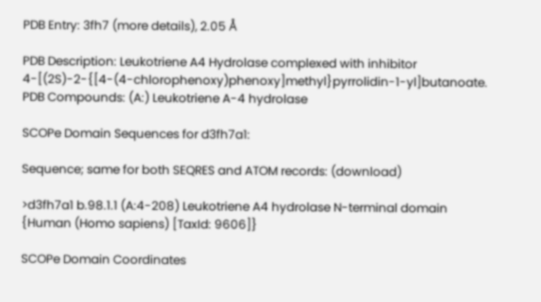PDB Entry: 3fh7 (more details), 2.05 Å

PDB Description: Leukotriene A4 Hydrolase complexed with inhibitor 4-[(2S)-2-{[4-(4-chlorophenoxy)phenoxy]methyl}pyrrolidin-1-yl]butanoate.
PDB Compounds: (A:) Leukotriene A-4 hydrolase

SCOPe Domain Sequences for d3fh7a1:

Sequence; same for both SEQRES and ATOM records: (download)

>d3fh7a1 b.98.1.1 (A:4-208) Leukotriene A4 hydrolase N-terminal domain {Human (Homo sapiens) [TaxId: 9606]}

SCOPe Domain Coordinates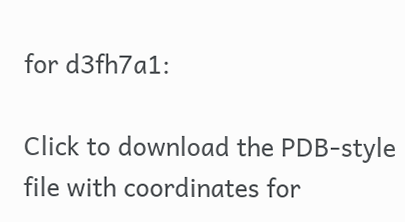for d3fh7a1:

Click to download the PDB-style file with coordinates for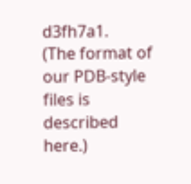d3fh7a1.
(The format of our PDB-style files is described here.)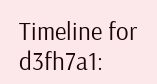Timeline for d3fh7a1: